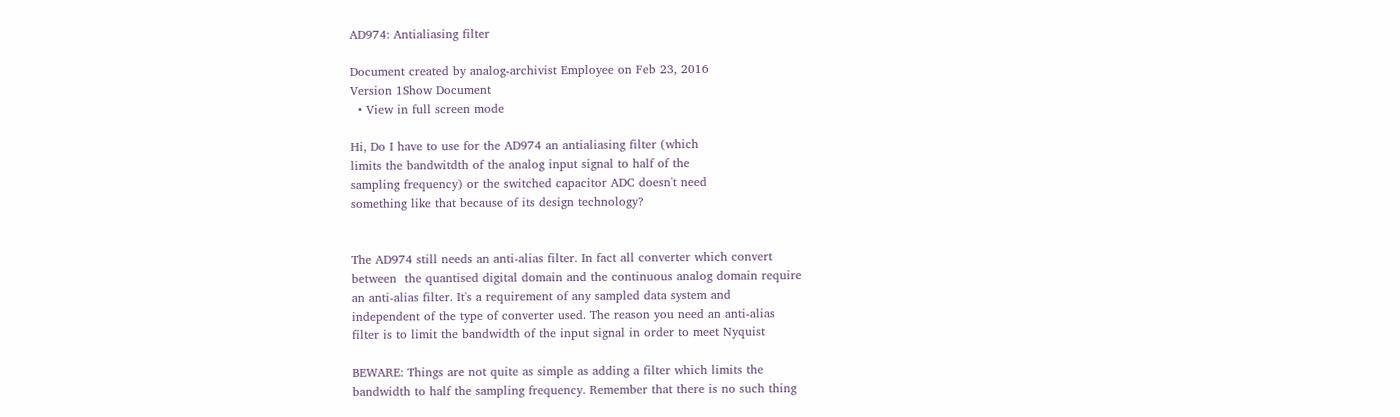AD974: Antialiasing filter

Document created by analog-archivist Employee on Feb 23, 2016
Version 1Show Document
  • View in full screen mode

Hi, Do I have to use for the AD974 an antialiasing filter (which
limits the bandwitdth of the analog input signal to half of the
sampling frequency) or the switched capacitor ADC doesn't need
something like that because of its design technology?


The AD974 still needs an anti-alias filter. In fact all converter which convert
between  the quantised digital domain and the continuous analog domain require
an anti-alias filter. It's a requirement of any sampled data system and
independent of the type of converter used. The reason you need an anti-alias
filter is to limit the bandwidth of the input signal in order to meet Nyquist

BEWARE: Things are not quite as simple as adding a filter which limits the
bandwidth to half the sampling frequency. Remember that there is no such thing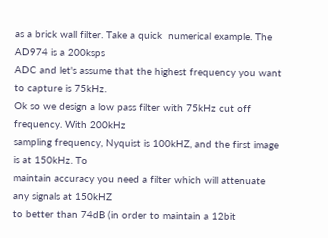as a brick wall filter. Take a quick  numerical example. The AD974 is a 200ksps
ADC and let's assume that the highest frequency you want to capture is 75kHz.
Ok so we design a low pass filter with 75kHz cut off frequency. With 200kHz
sampling frequency, Nyquist is 100kHZ, and the first image is at 150kHz. To
maintain accuracy you need a filter which will attenuate any signals at 150kHZ
to better than 74dB (in order to maintain a 12bit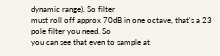dynamic range). So filter
must roll off approx 70dB in one octave, that's a 23 pole filter you need. So
you can see that even to sample at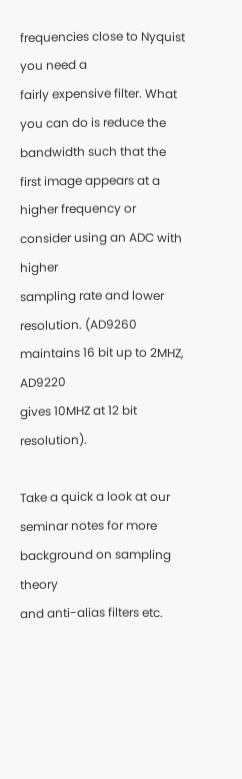frequencies close to Nyquist you need a
fairly expensive filter. What you can do is reduce the bandwidth such that the
first image appears at a higher frequency or consider using an ADC with higher
sampling rate and lower resolution. (AD9260 maintains 16 bit up to 2MHZ, AD9220
gives 10MHZ at 12 bit resolution).

Take a quick a look at our seminar notes for more background on sampling theory
and anti-alias filters etc.